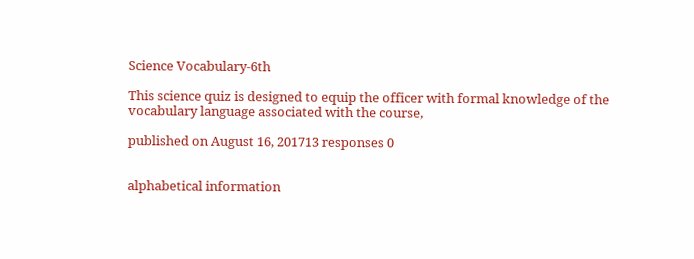Science Vocabulary-6th

This science quiz is designed to equip the officer with formal knowledge of the vocabulary language associated with the course,

published on August 16, 201713 responses 0


alphabetical information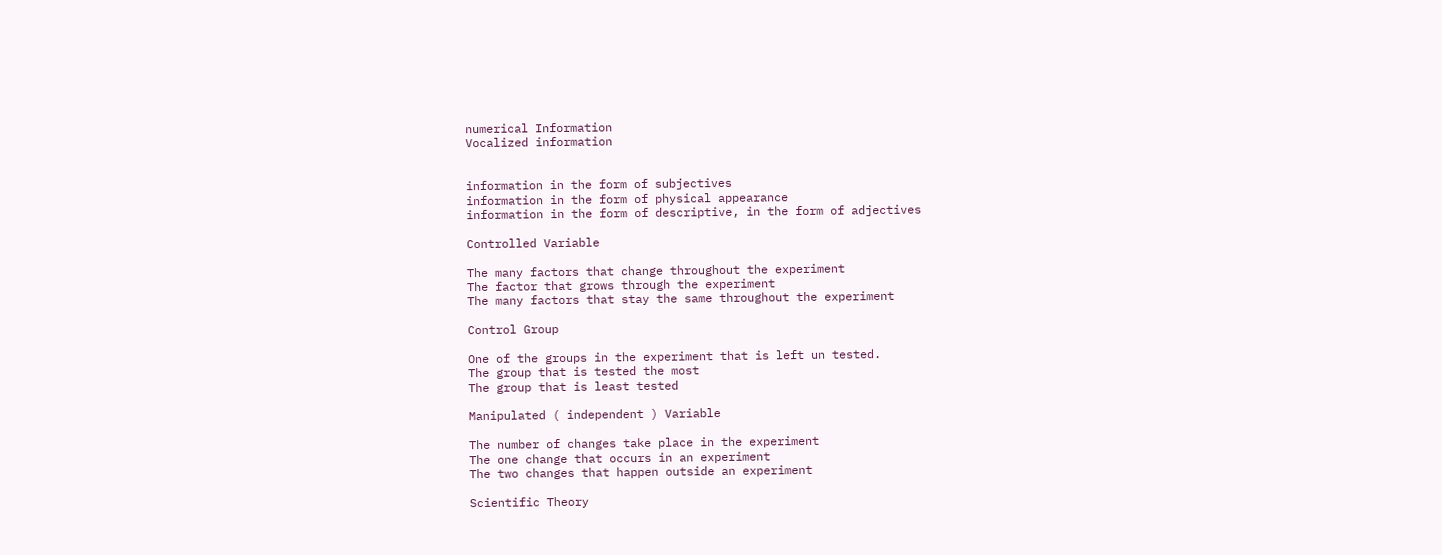numerical Information
Vocalized information


information in the form of subjectives
information in the form of physical appearance
information in the form of descriptive, in the form of adjectives

Controlled Variable

The many factors that change throughout the experiment
The factor that grows through the experiment
The many factors that stay the same throughout the experiment

Control Group

One of the groups in the experiment that is left un tested.
The group that is tested the most
The group that is least tested

Manipulated ( independent ) Variable

The number of changes take place in the experiment
The one change that occurs in an experiment
The two changes that happen outside an experiment

Scientific Theory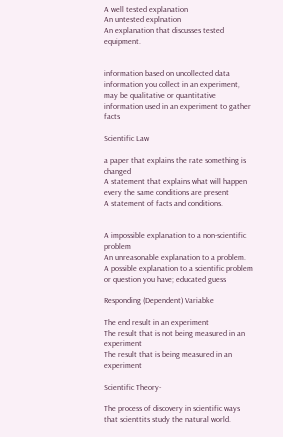A well tested explanation
An untested explnation
An explanation that discusses tested equipment.


information based on uncollected data
information you collect in an experiment, may be qualitative or quantitative
information used in an experiment to gather facts

Scientific Law

a paper that explains the rate something is changed
A statement that explains what will happen every the same conditions are present
A statement of facts and conditions.


A impossible explanation to a non-scientific problem
An unreasonable explanation to a problem.
A possible explanation to a scientific problem or question you have; educated guess

Responding (Dependent) Variabke

The end result in an experiment
The result that is not being measured in an experiment
The result that is being measured in an experiment

Scientific Theory-

The process of discovery in scientific ways that scienttits study the natural world.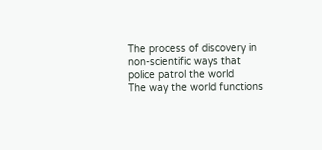The process of discovery in non-scientific ways that police patrol the world
The way the world functions